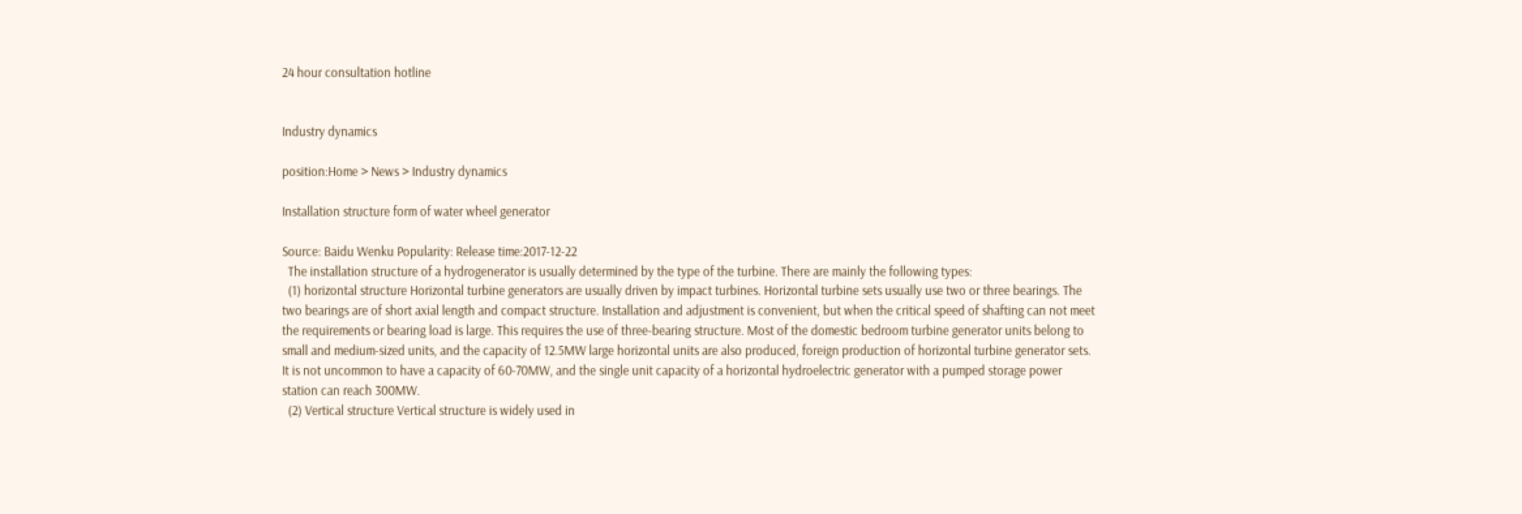24 hour consultation hotline


Industry dynamics

position:Home > News > Industry dynamics

Installation structure form of water wheel generator

Source: Baidu Wenku Popularity: Release time:2017-12-22
  The installation structure of a hydrogenerator is usually determined by the type of the turbine. There are mainly the following types:
  (1) horizontal structure Horizontal turbine generators are usually driven by impact turbines. Horizontal turbine sets usually use two or three bearings. The two bearings are of short axial length and compact structure. Installation and adjustment is convenient, but when the critical speed of shafting can not meet the requirements or bearing load is large. This requires the use of three-bearing structure. Most of the domestic bedroom turbine generator units belong to small and medium-sized units, and the capacity of 12.5MW large horizontal units are also produced, foreign production of horizontal turbine generator sets. It is not uncommon to have a capacity of 60-70MW, and the single unit capacity of a horizontal hydroelectric generator with a pumped storage power station can reach 300MW.
  (2) Vertical structure Vertical structure is widely used in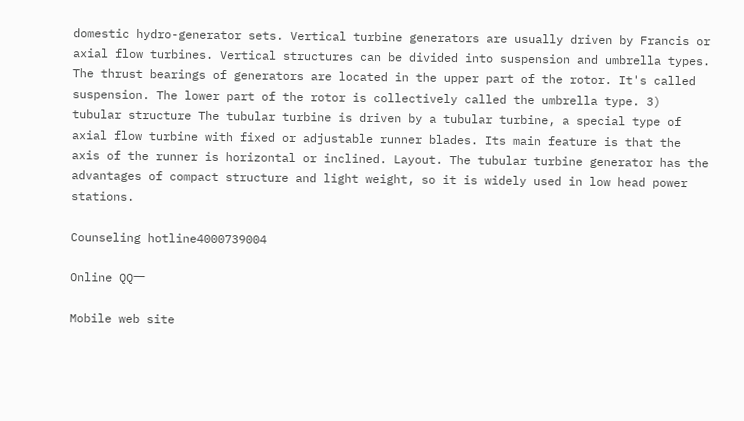domestic hydro-generator sets. Vertical turbine generators are usually driven by Francis or axial flow turbines. Vertical structures can be divided into suspension and umbrella types. The thrust bearings of generators are located in the upper part of the rotor. It's called suspension. The lower part of the rotor is collectively called the umbrella type. 3) tubular structure The tubular turbine is driven by a tubular turbine, a special type of axial flow turbine with fixed or adjustable runner blades. Its main feature is that the axis of the runner is horizontal or inclined. Layout. The tubular turbine generator has the advantages of compact structure and light weight, so it is widely used in low head power stations.

Counseling hotline4000739004

Online QQ一

Mobile web site